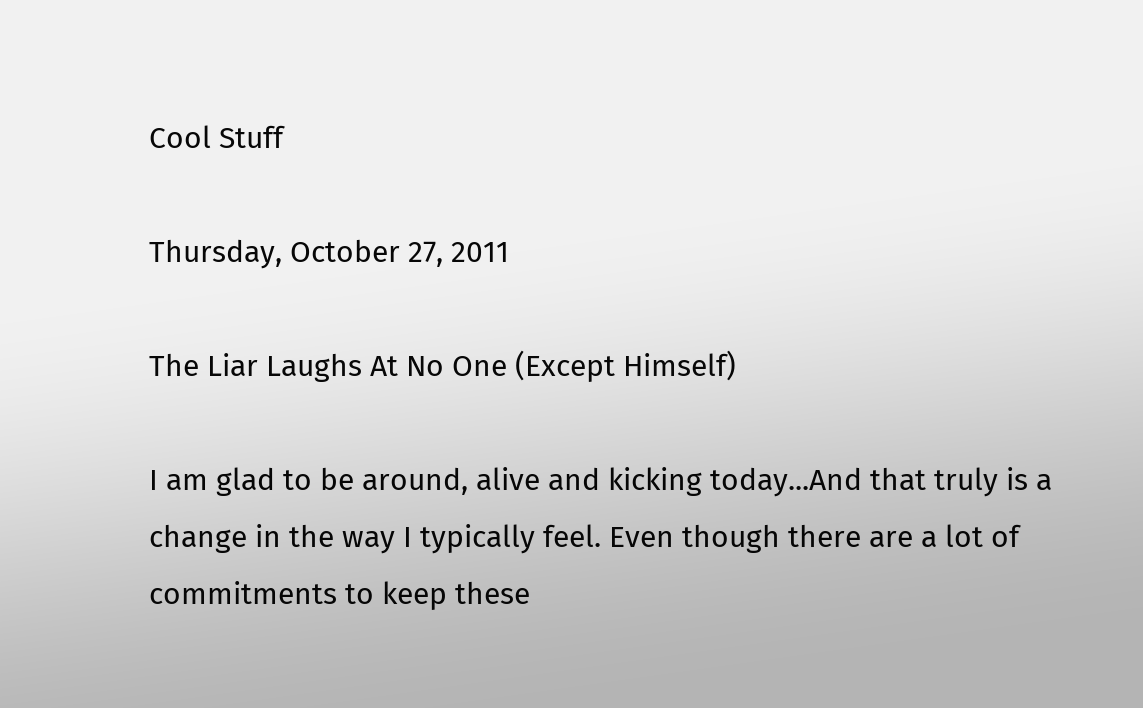Cool Stuff

Thursday, October 27, 2011

The Liar Laughs At No One (Except Himself)

I am glad to be around, alive and kicking today...And that truly is a change in the way I typically feel. Even though there are a lot of commitments to keep these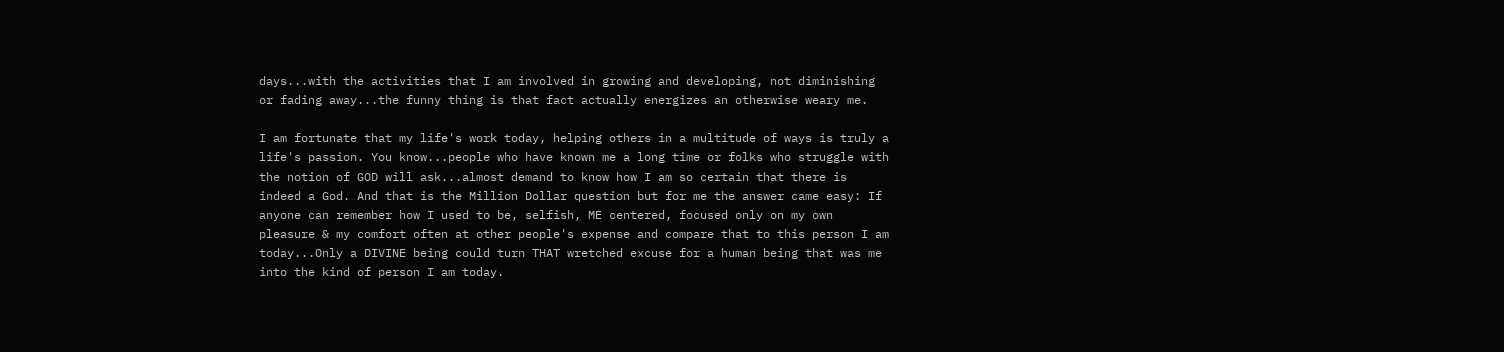days...with the activities that I am involved in growing and developing, not diminishing or fading away...the funny thing is that fact actually energizes an otherwise weary me.

I am fortunate that my life's work today, helping others in a multitude of ways is truly a life's passion. You know...people who have known me a long time or folks who struggle with the notion of GOD will ask...almost demand to know how I am so certain that there is indeed a God. And that is the Million Dollar question but for me the answer came easy: If anyone can remember how I used to be, selfish, ME centered, focused only on my own pleasure & my comfort often at other people's expense and compare that to this person I am today...Only a DIVINE being could turn THAT wretched excuse for a human being that was me into the kind of person I am today.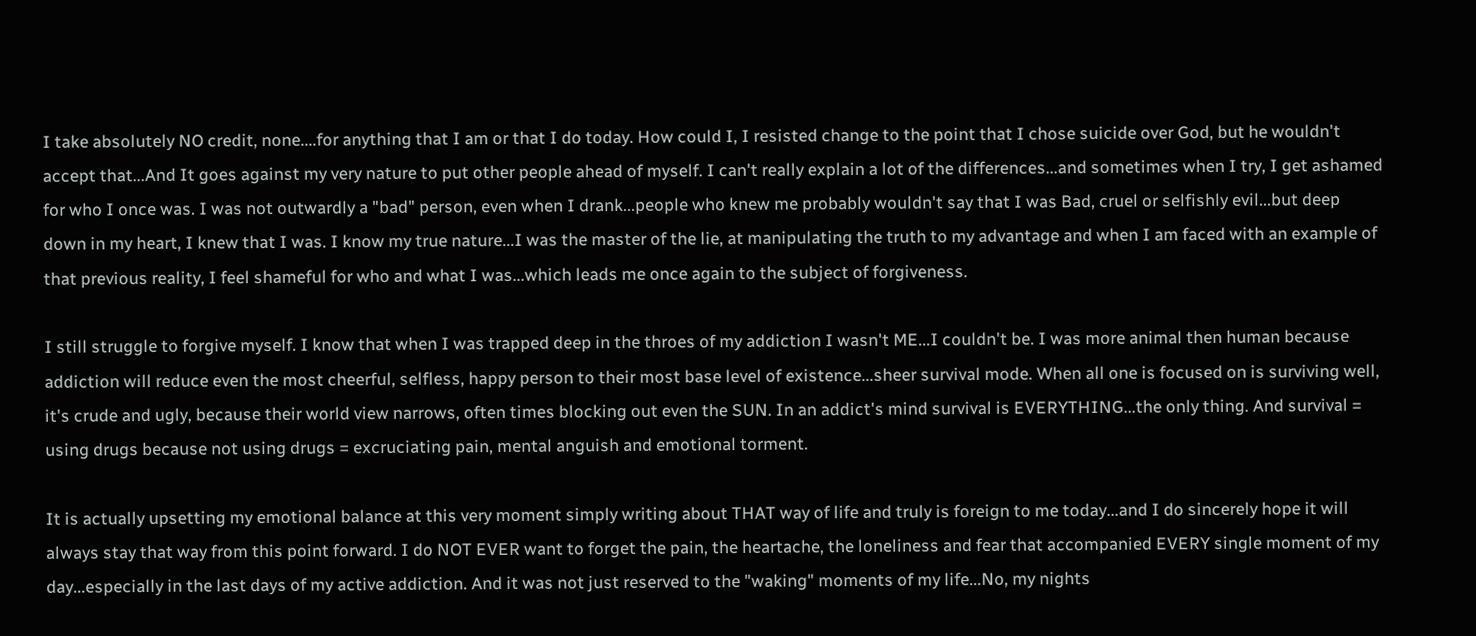I take absolutely NO credit, none....for anything that I am or that I do today. How could I, I resisted change to the point that I chose suicide over God, but he wouldn't accept that...And It goes against my very nature to put other people ahead of myself. I can't really explain a lot of the differences...and sometimes when I try, I get ashamed for who I once was. I was not outwardly a "bad" person, even when I drank...people who knew me probably wouldn't say that I was Bad, cruel or selfishly evil...but deep down in my heart, I knew that I was. I know my true nature...I was the master of the lie, at manipulating the truth to my advantage and when I am faced with an example of that previous reality, I feel shameful for who and what I was...which leads me once again to the subject of forgiveness.

I still struggle to forgive myself. I know that when I was trapped deep in the throes of my addiction I wasn't ME...I couldn't be. I was more animal then human because addiction will reduce even the most cheerful, selfless, happy person to their most base level of existence...sheer survival mode. When all one is focused on is surviving well, it's crude and ugly, because their world view narrows, often times blocking out even the SUN. In an addict's mind survival is EVERYTHING...the only thing. And survival = using drugs because not using drugs = excruciating pain, mental anguish and emotional torment.

It is actually upsetting my emotional balance at this very moment simply writing about THAT way of life and truly is foreign to me today...and I do sincerely hope it will always stay that way from this point forward. I do NOT EVER want to forget the pain, the heartache, the loneliness and fear that accompanied EVERY single moment of my day...especially in the last days of my active addiction. And it was not just reserved to the "waking" moments of my life...No, my nights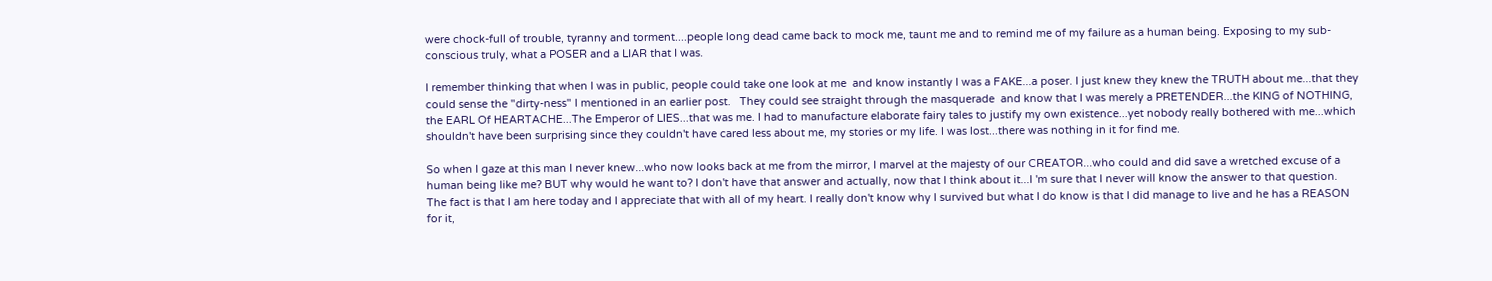were chock-full of trouble, tyranny and torment....people long dead came back to mock me, taunt me and to remind me of my failure as a human being. Exposing to my sub-conscious truly, what a POSER and a LIAR that I was.

I remember thinking that when I was in public, people could take one look at me  and know instantly I was a FAKE...a poser. I just knew they knew the TRUTH about me...that they could sense the "dirty-ness" I mentioned in an earlier post.   They could see straight through the masquerade  and know that I was merely a PRETENDER...the KING of NOTHING, the EARL Of HEARTACHE...The Emperor of LIES...that was me. I had to manufacture elaborate fairy tales to justify my own existence...yet nobody really bothered with me...which shouldn't have been surprising since they couldn't have cared less about me, my stories or my life. I was lost...there was nothing in it for find me.

So when I gaze at this man I never knew...who now looks back at me from the mirror, I marvel at the majesty of our CREATOR...who could and did save a wretched excuse of a human being like me? BUT why would he want to? I don't have that answer and actually, now that I think about it...I 'm sure that I never will know the answer to that question. The fact is that I am here today and I appreciate that with all of my heart. I really don't know why I survived but what I do know is that I did manage to live and he has a REASON for it,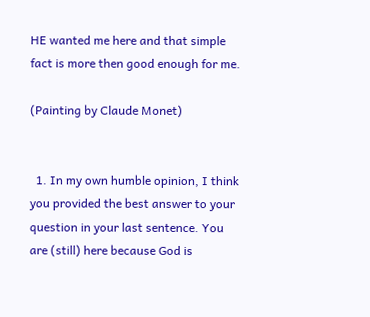HE wanted me here and that simple fact is more then good enough for me.

(Painting by Claude Monet)


  1. In my own humble opinion, I think you provided the best answer to your question in your last sentence. You are (still) here because God is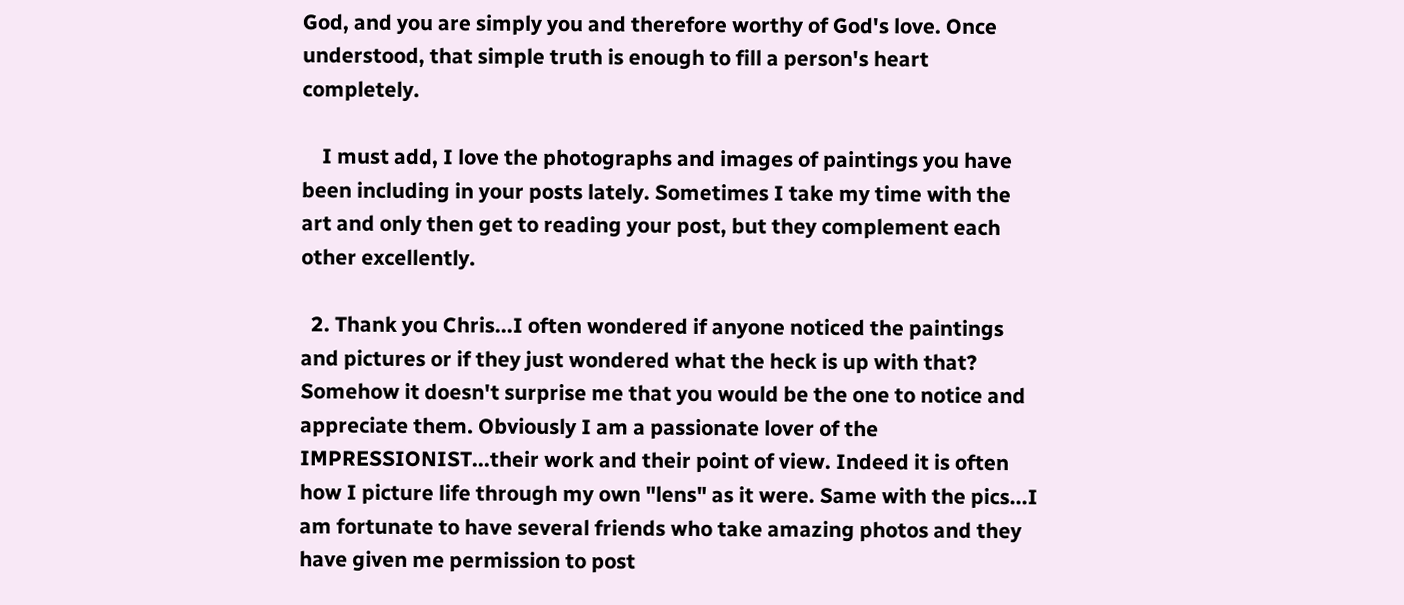God, and you are simply you and therefore worthy of God's love. Once understood, that simple truth is enough to fill a person's heart completely.

    I must add, I love the photographs and images of paintings you have been including in your posts lately. Sometimes I take my time with the art and only then get to reading your post, but they complement each other excellently.

  2. Thank you Chris...I often wondered if anyone noticed the paintings and pictures or if they just wondered what the heck is up with that? Somehow it doesn't surprise me that you would be the one to notice and appreciate them. Obviously I am a passionate lover of the IMPRESSIONIST...their work and their point of view. Indeed it is often how I picture life through my own "lens" as it were. Same with the pics...I am fortunate to have several friends who take amazing photos and they have given me permission to post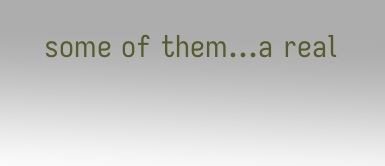some of them...a real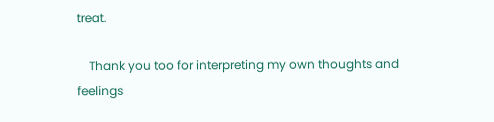treat.

    Thank you too for interpreting my own thoughts and feelings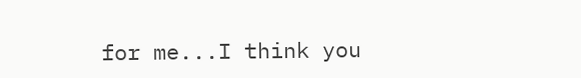for me...I think you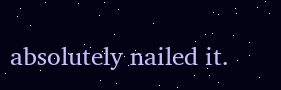absolutely nailed it.